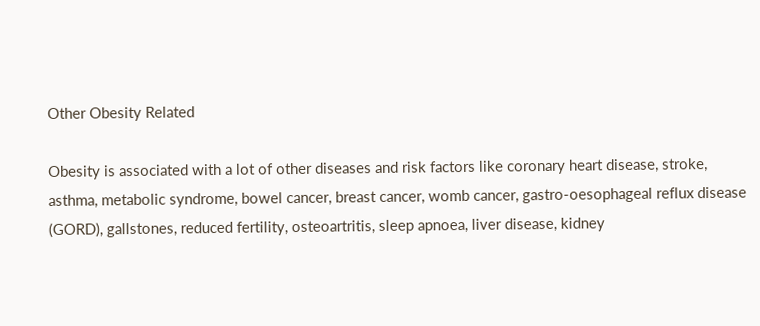Other Obesity Related

Obesity is associated with a lot of other diseases and risk factors like coronary heart disease, stroke, asthma, metabolic syndrome, bowel cancer, breast cancer, womb cancer, gastro-oesophageal reflux disease (GORD), gallstones, reduced fertility, osteoartritis, sleep apnoea, liver disease, kidney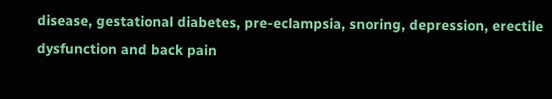disease, gestational diabetes, pre-eclampsia, snoring, depression, erectile dysfunction and back pain